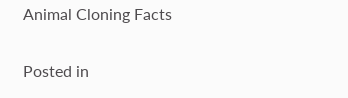Animal Cloning Facts

Posted in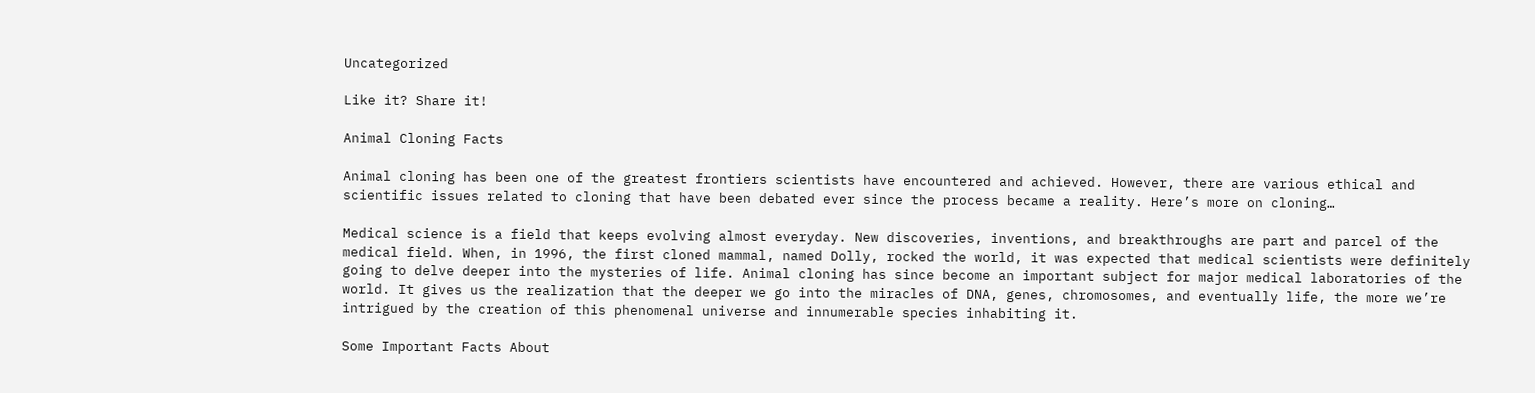Uncategorized

Like it? Share it!

Animal Cloning Facts

Animal cloning has been one of the greatest frontiers scientists have encountered and achieved. However, there are various ethical and scientific issues related to cloning that have been debated ever since the process became a reality. Here’s more on cloning…

Medical science is a field that keeps evolving almost everyday. New discoveries, inventions, and breakthroughs are part and parcel of the medical field. When, in 1996, the first cloned mammal, named Dolly, rocked the world, it was expected that medical scientists were definitely going to delve deeper into the mysteries of life. Animal cloning has since become an important subject for major medical laboratories of the world. It gives us the realization that the deeper we go into the miracles of DNA, genes, chromosomes, and eventually life, the more we’re intrigued by the creation of this phenomenal universe and innumerable species inhabiting it.

Some Important Facts About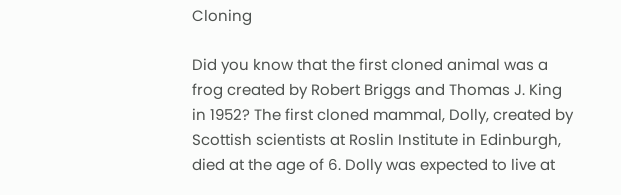Cloning

Did you know that the first cloned animal was a frog created by Robert Briggs and Thomas J. King in 1952? The first cloned mammal, Dolly, created by Scottish scientists at Roslin Institute in Edinburgh, died at the age of 6. Dolly was expected to live at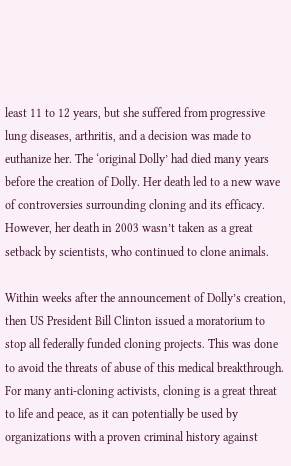least 11 to 12 years, but she suffered from progressive lung diseases, arthritis, and a decision was made to euthanize her. The ‘original Dolly’ had died many years before the creation of Dolly. Her death led to a new wave of controversies surrounding cloning and its efficacy. However, her death in 2003 wasn’t taken as a great setback by scientists, who continued to clone animals.

Within weeks after the announcement of Dolly’s creation, then US President Bill Clinton issued a moratorium to stop all federally funded cloning projects. This was done to avoid the threats of abuse of this medical breakthrough. For many anti-cloning activists, cloning is a great threat to life and peace, as it can potentially be used by organizations with a proven criminal history against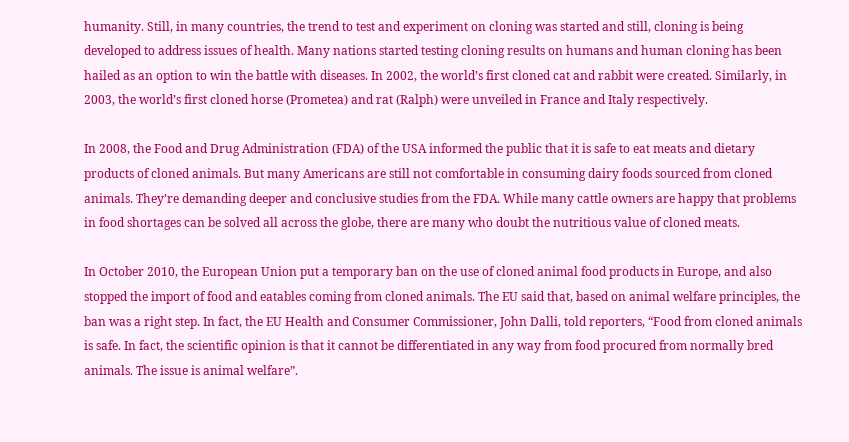humanity. Still, in many countries, the trend to test and experiment on cloning was started and still, cloning is being developed to address issues of health. Many nations started testing cloning results on humans and human cloning has been hailed as an option to win the battle with diseases. In 2002, the world’s first cloned cat and rabbit were created. Similarly, in 2003, the world’s first cloned horse (Prometea) and rat (Ralph) were unveiled in France and Italy respectively.

In 2008, the Food and Drug Administration (FDA) of the USA informed the public that it is safe to eat meats and dietary products of cloned animals. But many Americans are still not comfortable in consuming dairy foods sourced from cloned animals. They’re demanding deeper and conclusive studies from the FDA. While many cattle owners are happy that problems in food shortages can be solved all across the globe, there are many who doubt the nutritious value of cloned meats.

In October 2010, the European Union put a temporary ban on the use of cloned animal food products in Europe, and also stopped the import of food and eatables coming from cloned animals. The EU said that, based on animal welfare principles, the ban was a right step. In fact, the EU Health and Consumer Commissioner, John Dalli, told reporters, “Food from cloned animals is safe. In fact, the scientific opinion is that it cannot be differentiated in any way from food procured from normally bred animals. The issue is animal welfare”.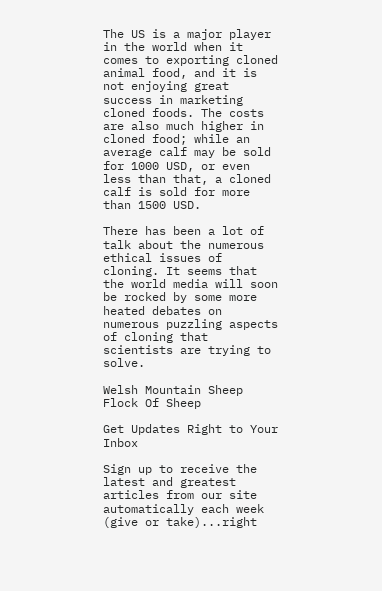The US is a major player in the world when it comes to exporting cloned animal food, and it is not enjoying great success in marketing cloned foods. The costs are also much higher in cloned food; while an average calf may be sold for 1000 USD, or even less than that, a cloned calf is sold for more than 1500 USD.

There has been a lot of talk about the numerous ethical issues of cloning. It seems that the world media will soon be rocked by some more heated debates on numerous puzzling aspects of cloning that scientists are trying to solve.

Welsh Mountain Sheep
Flock Of Sheep

Get Updates Right to Your Inbox

Sign up to receive the latest and greatest articles from our site automatically each week (give or take)...right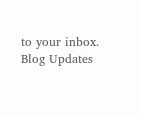to your inbox.
Blog Updates